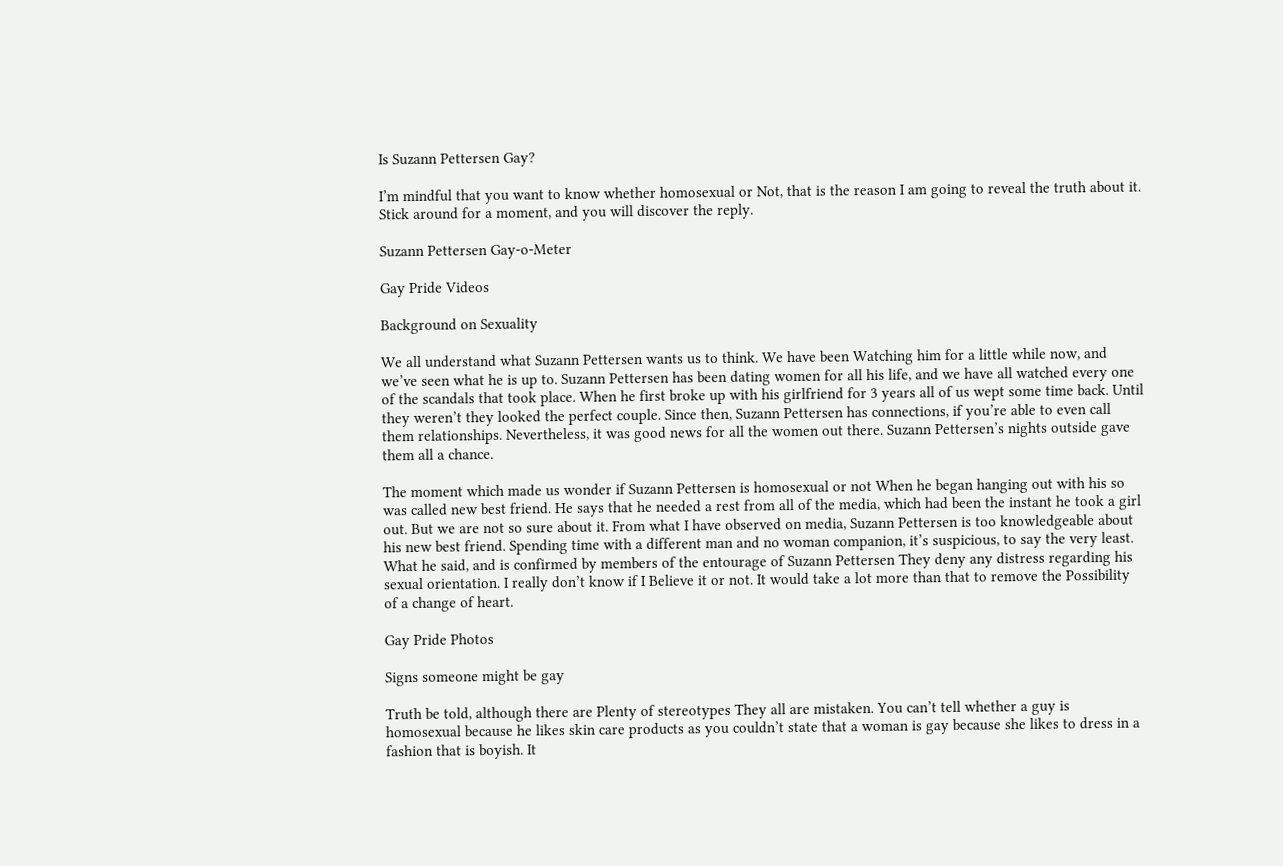Is Suzann Pettersen Gay?

I’m mindful that you want to know whether homosexual or Not, that is the reason I am going to reveal the truth about it. Stick around for a moment, and you will discover the reply.

Suzann Pettersen Gay-o-Meter

Gay Pride Videos

Background on Sexuality

We all understand what Suzann Pettersen wants us to think. We have been Watching him for a little while now, and we’ve seen what he is up to. Suzann Pettersen has been dating women for all his life, and we have all watched every one of the scandals that took place. When he first broke up with his girlfriend for 3 years all of us wept some time back. Until they weren’t they looked the perfect couple. Since then, Suzann Pettersen has connections, if you’re able to even call them relationships. Nevertheless, it was good news for all the women out there. Suzann Pettersen’s nights outside gave them all a chance.

The moment which made us wonder if Suzann Pettersen is homosexual or not When he began hanging out with his so was called new best friend. He says that he needed a rest from all of the media, which had been the instant he took a girl out. But we are not so sure about it. From what I have observed on media, Suzann Pettersen is too knowledgeable about his new best friend. Spending time with a different man and no woman companion, it’s suspicious, to say the very least.
What he said, and is confirmed by members of the entourage of Suzann Pettersen They deny any distress regarding his sexual orientation. I really don’t know if I Believe it or not. It would take a lot more than that to remove the Possibility of a change of heart.

Gay Pride Photos

Signs someone might be gay

Truth be told, although there are Plenty of stereotypes They all are mistaken. You can’t tell whether a guy is homosexual because he likes skin care products as you couldn’t state that a woman is gay because she likes to dress in a fashion that is boyish. It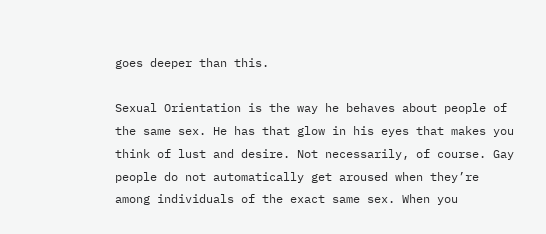goes deeper than this.

Sexual Orientation is the way he behaves about people of the same sex. He has that glow in his eyes that makes you think of lust and desire. Not necessarily, of course. Gay people do not automatically get aroused when they’re among individuals of the exact same sex. When you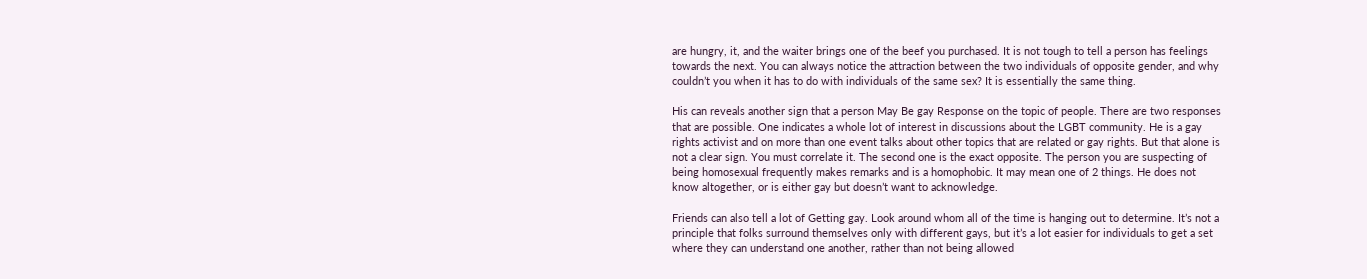are hungry, it, and the waiter brings one of the beef you purchased. It is not tough to tell a person has feelings towards the next. You can always notice the attraction between the two individuals of opposite gender, and why couldn’t you when it has to do with individuals of the same sex? It is essentially the same thing.

His can reveals another sign that a person May Be gay Response on the topic of people. There are two responses that are possible. One indicates a whole lot of interest in discussions about the LGBT community. He is a gay rights activist and on more than one event talks about other topics that are related or gay rights. But that alone is not a clear sign. You must correlate it. The second one is the exact opposite. The person you are suspecting of being homosexual frequently makes remarks and is a homophobic. It may mean one of 2 things. He does not know altogether, or is either gay but doesn’t want to acknowledge.

Friends can also tell a lot of Getting gay. Look around whom all of the time is hanging out to determine. It’s not a principle that folks surround themselves only with different gays, but it’s a lot easier for individuals to get a set where they can understand one another, rather than not being allowed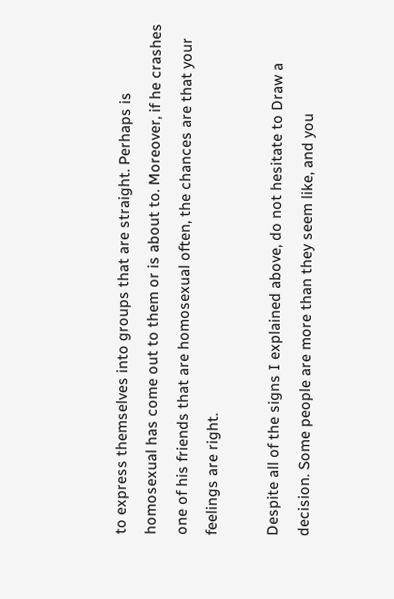to express themselves into groups that are straight. Perhaps is homosexual has come out to them or is about to. Moreover, if he crashes one of his friends that are homosexual often, the chances are that your feelings are right.

Despite all of the signs I explained above, do not hesitate to Draw a decision. Some people are more than they seem like, and you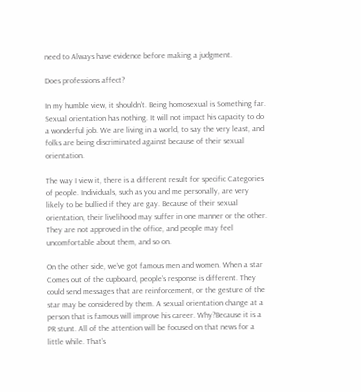need to Always have evidence before making a judgment.

Does professions affect?

In my humble view, it shouldn’t. Being homosexual is Something far. Sexual orientation has nothing. It will not impact his capacity to do a wonderful job. We are living in a world, to say the very least, and folks are being discriminated against because of their sexual orientation.

The way I view it, there is a different result for specific Categories of people. Individuals, such as you and me personally, are very likely to be bullied if they are gay. Because of their sexual orientation, their livelihood may suffer in one manner or the other. They are not approved in the office, and people may feel uncomfortable about them, and so on.

On the other side, we’ve got famous men and women. When a star Comes out of the cupboard, people’s response is different. They could send messages that are reinforcement, or the gesture of the star may be considered by them. A sexual orientation change at a person that is famous will improve his career. Why?Because it is a PR stunt. All of the attention will be focused on that news for a little while. That’s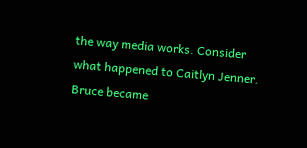the way media works. Consider what happened to Caitlyn Jenner. Bruce became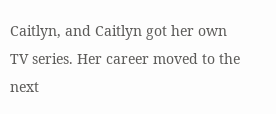Caitlyn, and Caitlyn got her own TV series. Her career moved to the next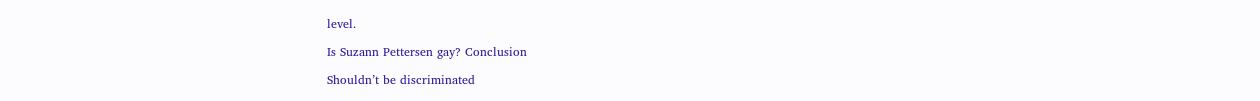level.

Is Suzann Pettersen gay? Conclusion

Shouldn’t be discriminated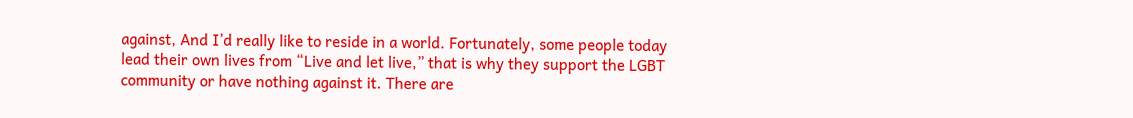against, And I’d really like to reside in a world. Fortunately, some people today lead their own lives from “Live and let live,” that is why they support the LGBT community or have nothing against it. There are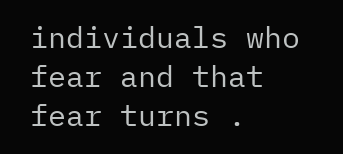individuals who fear and that fear turns .